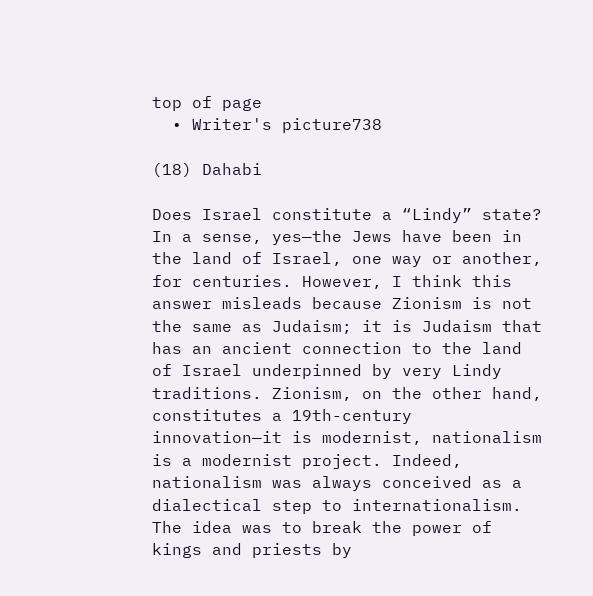top of page
  • Writer's picture738

(18) Dahabi

Does Israel constitute a “Lindy” state? In a sense, yes—the Jews have been in the land of Israel, one way or another, for centuries. However, I think this answer misleads because Zionism is not the same as Judaism; it is Judaism that has an ancient connection to the land of Israel underpinned by very Lindy traditions. Zionism, on the other hand, constitutes a 19th-century innovation—it is modernist, nationalism is a modernist project. Indeed, nationalism was always conceived as a dialectical step to internationalism. The idea was to break the power of kings and priests by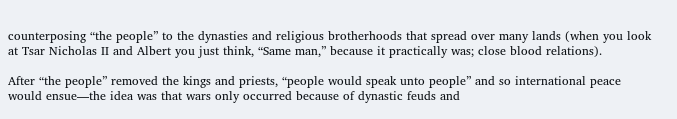counterposing “the people” to the dynasties and religious brotherhoods that spread over many lands (when you look at Tsar Nicholas II and Albert you just think, “Same man,” because it practically was; close blood relations).

After “the people” removed the kings and priests, “people would speak unto people” and so international peace would ensue—the idea was that wars only occurred because of dynastic feuds and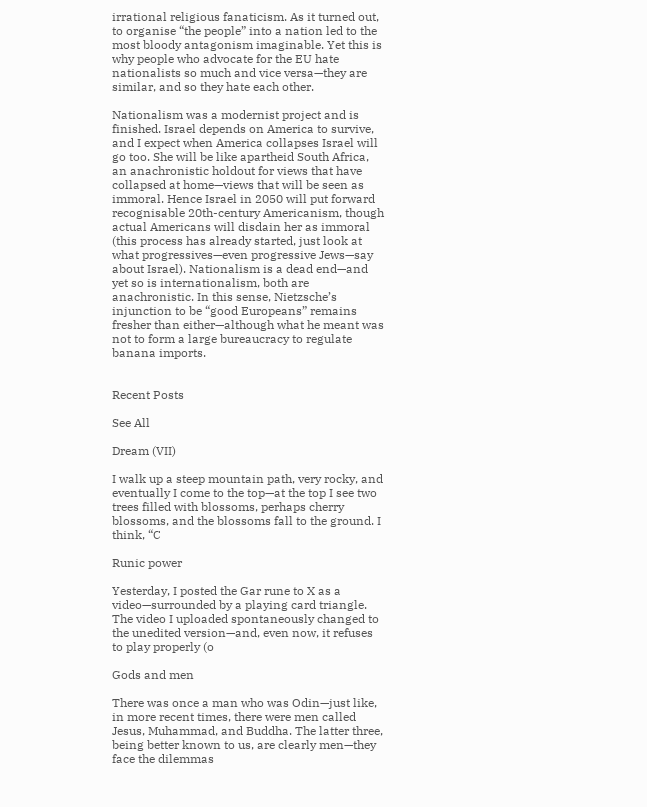irrational religious fanaticism. As it turned out, to organise “the people” into a nation led to the most bloody antagonism imaginable. Yet this is why people who advocate for the EU hate nationalists so much and vice versa—they are similar, and so they hate each other.

Nationalism was a modernist project and is finished. Israel depends on America to survive, and I expect when America collapses Israel will go too. She will be like apartheid South Africa, an anachronistic holdout for views that have collapsed at home—views that will be seen as immoral. Hence Israel in 2050 will put forward recognisable 20th-century Americanism, though actual Americans will disdain her as immoral (this process has already started, just look at what progressives—even progressive Jews—say about Israel). Nationalism is a dead end—and yet so is internationalism, both are anachronistic. In this sense, Nietzsche’s injunction to be “good Europeans” remains fresher than either—although what he meant was not to form a large bureaucracy to regulate banana imports.


Recent Posts

See All

Dream (VII)

I walk up a steep mountain path, very rocky, and eventually I come to the top—at the top I see two trees filled with blossoms, perhaps cherry blossoms, and the blossoms fall to the ground. I think, “C

Runic power

Yesterday, I posted the Gar rune to X as a video—surrounded by a playing card triangle. The video I uploaded spontaneously changed to the unedited version—and, even now, it refuses to play properly (o

Gods and men

There was once a man who was Odin—just like, in more recent times, there were men called Jesus, Muhammad, and Buddha. The latter three, being better known to us, are clearly men—they face the dilemmas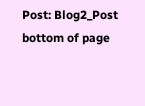Post: Blog2_Post
bottom of page